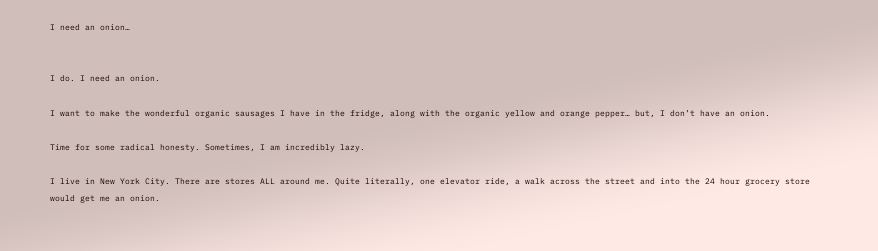I need an onion…


I do. I need an onion.

I want to make the wonderful organic sausages I have in the fridge, along with the organic yellow and orange pepper… but, I don’t have an onion.

Time for some radical honesty. Sometimes, I am incredibly lazy.

I live in New York City. There are stores ALL around me. Quite literally, one elevator ride, a walk across the street and into the 24 hour grocery store would get me an onion.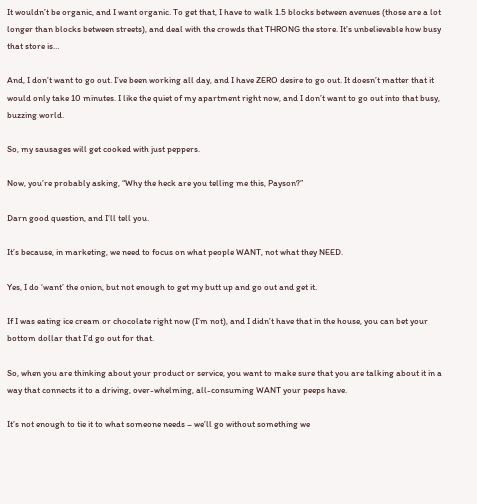It wouldn’t be organic, and I want organic. To get that, I have to walk 1.5 blocks between avenues (those are a lot longer than blocks between streets), and deal with the crowds that THRONG the store. It’s unbelievable how busy that store is…

And, I don’t want to go out. I’ve been working all day, and I have ZERO desire to go out. It doesn’t matter that it would only take 10 minutes. I like the quiet of my apartment right now, and I don’t want to go out into that busy, buzzing world.

So, my sausages will get cooked with just peppers.

Now, you’re probably asking, “Why the heck are you telling me this, Payson?”

Darn good question, and I’ll tell you.

It’s because, in marketing, we need to focus on what people WANT, not what they NEED.

Yes, I do ‘want’ the onion, but not enough to get my butt up and go out and get it.

If I was eating ice cream or chocolate right now (I’m not), and I didn’t have that in the house, you can bet your bottom dollar that I’d go out for that.

So, when you are thinking about your product or service, you want to make sure that you are talking about it in a way that connects it to a driving, over-whelming, all-consuming WANT your peeps have.

It’s not enough to tie it to what someone needs – we’ll go without something we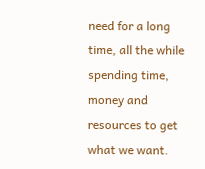need for a long time, all the while spending time, money and resources to get what we want.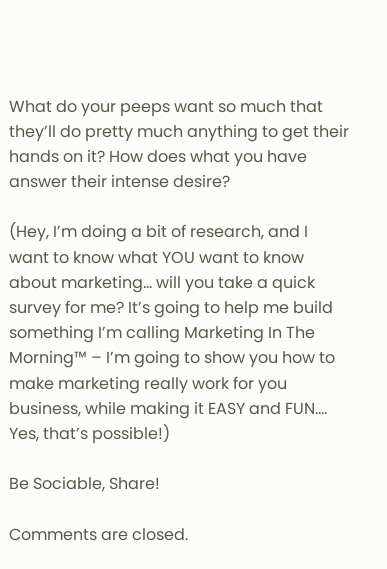What do your peeps want so much that they’ll do pretty much anything to get their hands on it? How does what you have answer their intense desire?

(Hey, I’m doing a bit of research, and I want to know what YOU want to know about marketing… will you take a quick survey for me? It’s going to help me build something I’m calling Marketing In The Morning™ – I’m going to show you how to make marketing really work for you business, while making it EASY and FUN…. Yes, that’s possible!)

Be Sociable, Share!

Comments are closed.